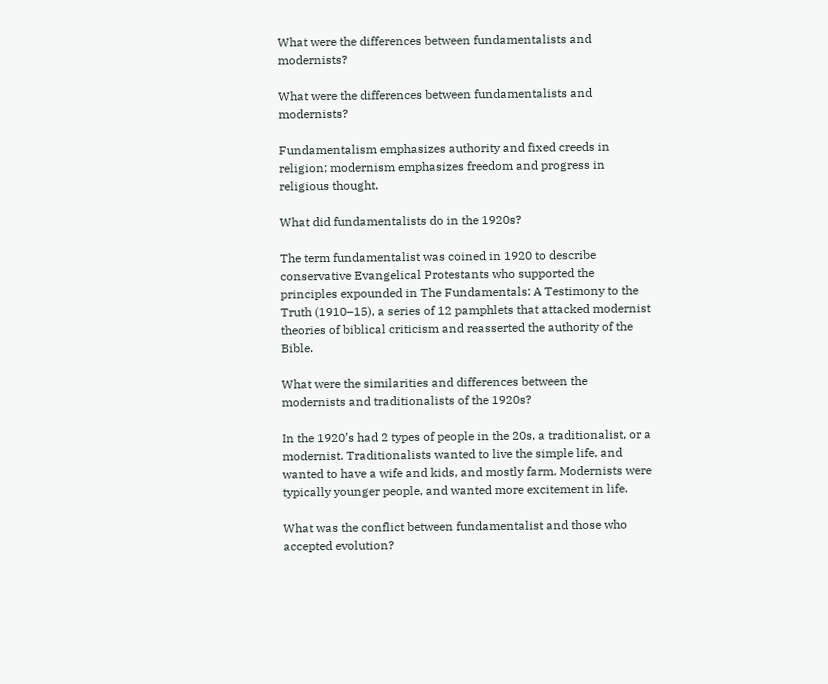What were the differences between fundamentalists and modernists?

What were the differences between fundamentalists and modernists?

Fundamentalism emphasizes authority and fixed creeds in religion; modernism emphasizes freedom and progress in religious thought.

What did fundamentalists do in the 1920s?

The term fundamentalist was coined in 1920 to describe conservative Evangelical Protestants who supported the principles expounded in The Fundamentals: A Testimony to the Truth (1910–15), a series of 12 pamphlets that attacked modernist theories of biblical criticism and reasserted the authority of the Bible.

What were the similarities and differences between the modernists and traditionalists of the 1920s?

In the 1920’s had 2 types of people in the 20s, a traditionalist, or a modernist. Traditionalists wanted to live the simple life, and wanted to have a wife and kids, and mostly farm. Modernists were typically younger people, and wanted more excitement in life.

What was the conflict between fundamentalist and those who accepted evolution?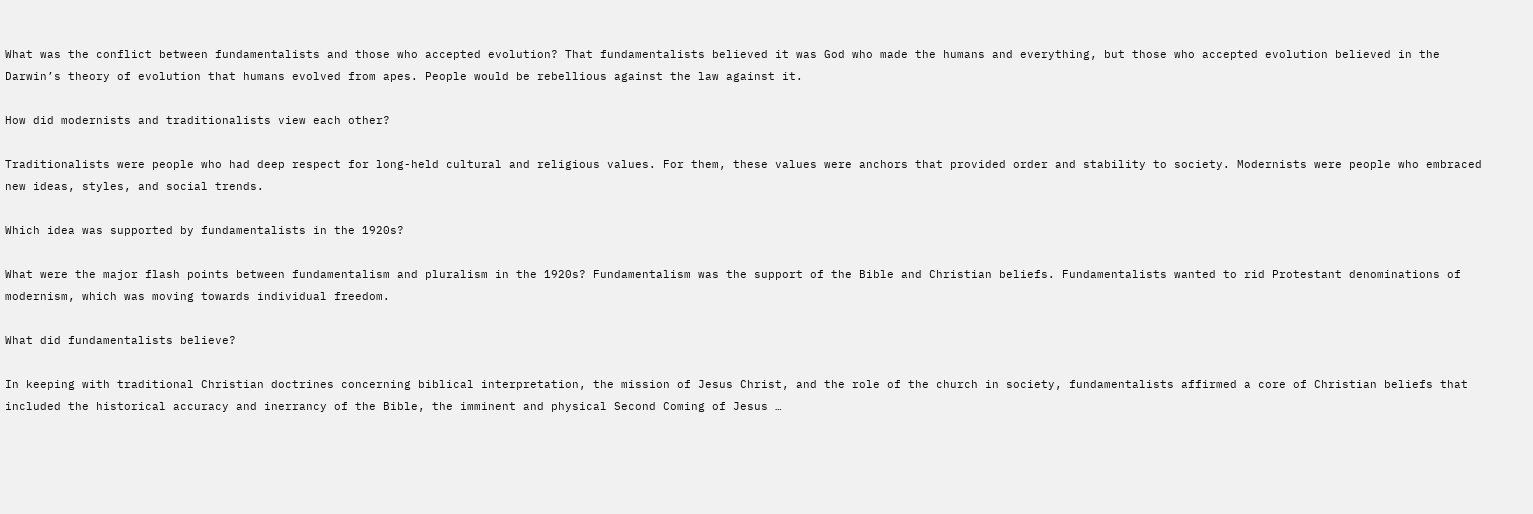What was the conflict between fundamentalists and those who accepted evolution? That fundamentalists believed it was God who made the humans and everything, but those who accepted evolution believed in the Darwin’s theory of evolution that humans evolved from apes. People would be rebellious against the law against it.

How did modernists and traditionalists view each other?

Traditionalists were people who had deep respect for long-held cultural and religious values. For them, these values were anchors that provided order and stability to society. Modernists were people who embraced new ideas, styles, and social trends.

Which idea was supported by fundamentalists in the 1920s?

What were the major flash points between fundamentalism and pluralism in the 1920s? Fundamentalism was the support of the Bible and Christian beliefs. Fundamentalists wanted to rid Protestant denominations of modernism, which was moving towards individual freedom.

What did fundamentalists believe?

In keeping with traditional Christian doctrines concerning biblical interpretation, the mission of Jesus Christ, and the role of the church in society, fundamentalists affirmed a core of Christian beliefs that included the historical accuracy and inerrancy of the Bible, the imminent and physical Second Coming of Jesus …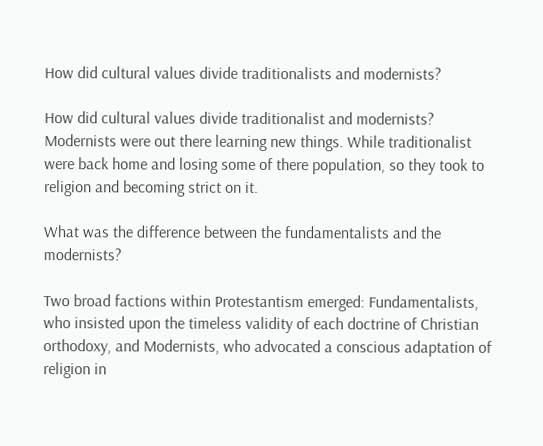How did cultural values divide traditionalists and modernists?

How did cultural values divide traditionalist and modernists? Modernists were out there learning new things. While traditionalist were back home and losing some of there population, so they took to religion and becoming strict on it.

What was the difference between the fundamentalists and the modernists?

Two broad factions within Protestantism emerged: Fundamentalists, who insisted upon the timeless validity of each doctrine of Christian orthodoxy, and Modernists, who advocated a conscious adaptation of religion in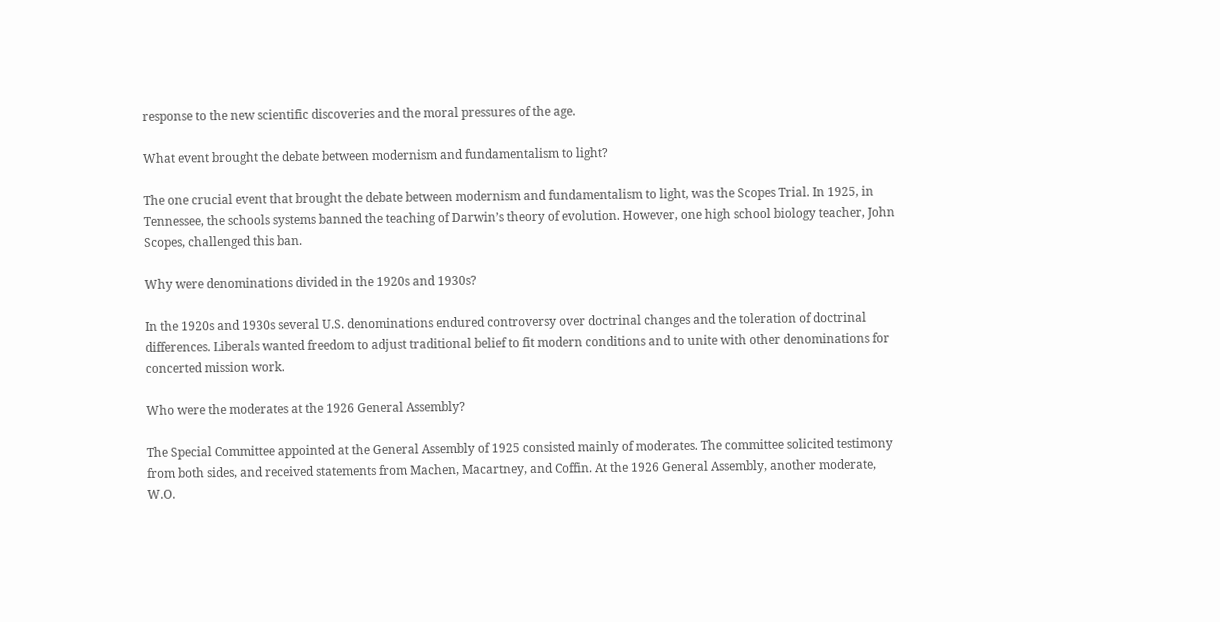response to the new scientific discoveries and the moral pressures of the age.

What event brought the debate between modernism and fundamentalism to light?

The one crucial event that brought the debate between modernism and fundamentalism to light, was the Scopes Trial. In 1925, in Tennessee, the schools systems banned the teaching of Darwin’s theory of evolution. However, one high school biology teacher, John Scopes, challenged this ban.

Why were denominations divided in the 1920s and 1930s?

In the 1920s and 1930s several U.S. denominations endured controversy over doctrinal changes and the toleration of doctrinal differences. Liberals wanted freedom to adjust traditional belief to fit modern conditions and to unite with other denominations for concerted mission work.

Who were the moderates at the 1926 General Assembly?

The Special Committee appointed at the General Assembly of 1925 consisted mainly of moderates. The committee solicited testimony from both sides, and received statements from Machen, Macartney, and Coffin. At the 1926 General Assembly, another moderate, W.O.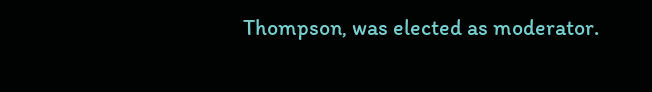Thompson, was elected as moderator.